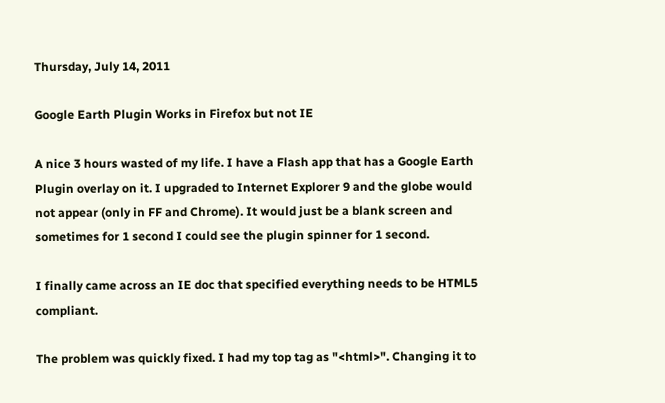Thursday, July 14, 2011

Google Earth Plugin Works in Firefox but not IE

A nice 3 hours wasted of my life. I have a Flash app that has a Google Earth Plugin overlay on it. I upgraded to Internet Explorer 9 and the globe would not appear (only in FF and Chrome). It would just be a blank screen and sometimes for 1 second I could see the plugin spinner for 1 second.

I finally came across an IE doc that specified everything needs to be HTML5 compliant.

The problem was quickly fixed. I had my top tag as "<html>". Changing it to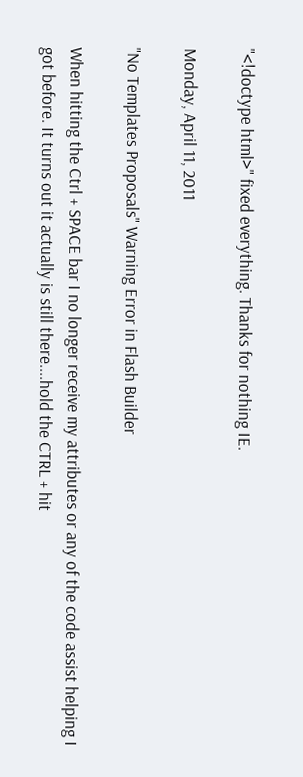"<!doctype html>" fixed everything. Thanks for nothing IE.

Monday, April 11, 2011

"No Templates Proposals" Warning Error in Flash Builder

When hitting the Ctrl + SPACE bar I no longer receive my attributes or any of the code assist helping I got before. It turns out it actually is still there....hold the CTRL + hit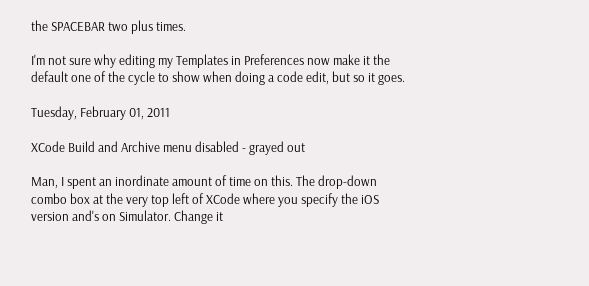the SPACEBAR two plus times.

I'm not sure why editing my Templates in Preferences now make it the default one of the cycle to show when doing a code edit, but so it goes.

Tuesday, February 01, 2011

XCode Build and Archive menu disabled - grayed out

Man, I spent an inordinate amount of time on this. The drop-down combo box at the very top left of XCode where you specify the iOS version and's on Simulator. Change it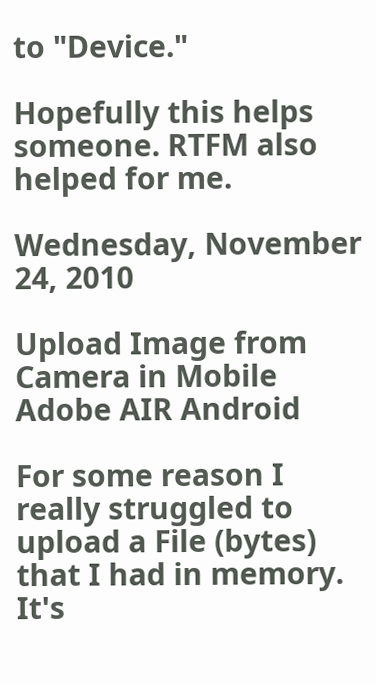to "Device."

Hopefully this helps someone. RTFM also helped for me.

Wednesday, November 24, 2010

Upload Image from Camera in Mobile Adobe AIR Android

For some reason I really struggled to upload a File (bytes) that I had in memory. It's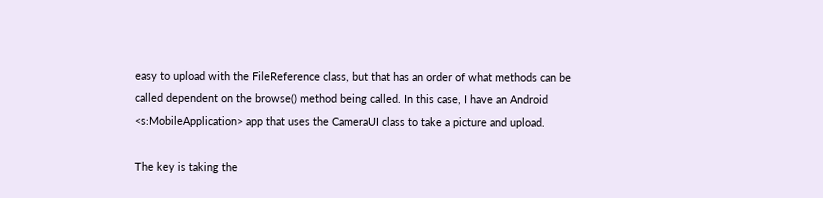easy to upload with the FileReference class, but that has an order of what methods can be called dependent on the browse() method being called. In this case, I have an Android <s:MobileApplication> app that uses the CameraUI class to take a picture and upload.

The key is taking the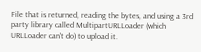File that is returned, reading the bytes, and using a 3rd party library called MultipartURLLoader (which URLLoader can't do) to upload it.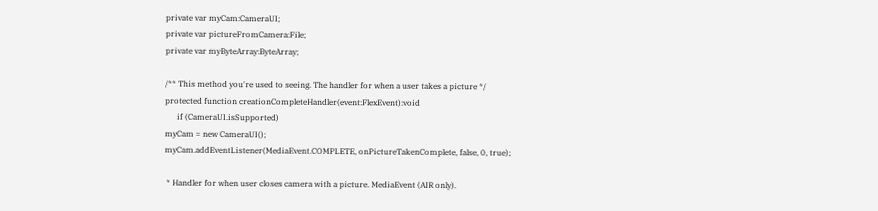private var myCam:CameraUI;
private var pictureFromCamera:File;
private var myByteArray:ByteArray;

/** This method you're used to seeing. The handler for when a user takes a picture */
protected function creationCompleteHandler(event:FlexEvent):void
      if (CameraUI.isSupported)
myCam = new CameraUI();
myCam.addEventListener(MediaEvent.COMPLETE, onPictureTakenComplete, false, 0, true);

 * Handler for when user closes camera with a picture. MediaEvent (AIR only).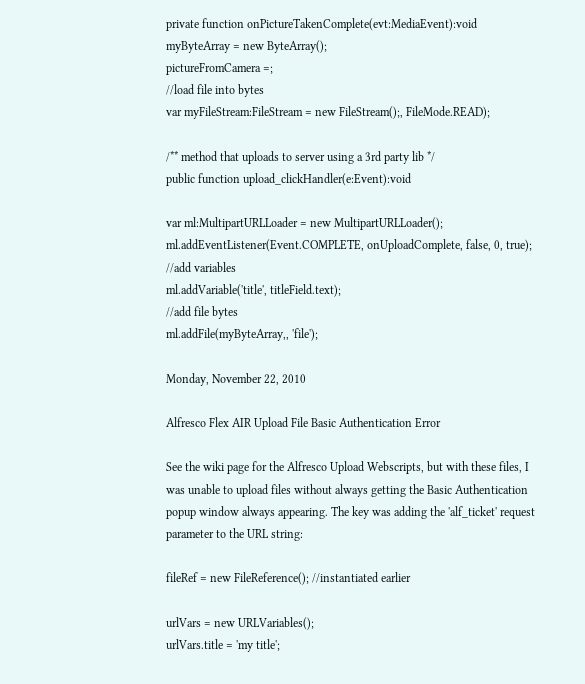private function onPictureTakenComplete(evt:MediaEvent):void
myByteArray = new ByteArray();
pictureFromCamera =;
//load file into bytes
var myFileStream:FileStream = new FileStream();, FileMode.READ);

/** method that uploads to server using a 3rd party lib */
public function upload_clickHandler(e:Event):void

var ml:MultipartURLLoader = new MultipartURLLoader();
ml.addEventListener(Event.COMPLETE, onUploadComplete, false, 0, true);
//add variables
ml.addVariable('title', titleField.text);
//add file bytes
ml.addFile(myByteArray,, 'file');

Monday, November 22, 2010

Alfresco Flex AIR Upload File Basic Authentication Error

See the wiki page for the Alfresco Upload Webscripts, but with these files, I was unable to upload files without always getting the Basic Authentication popup window always appearing. The key was adding the 'alf_ticket' request parameter to the URL string:

fileRef = new FileReference(); //instantiated earlier

urlVars = new URLVariables();
urlVars.title = 'my title';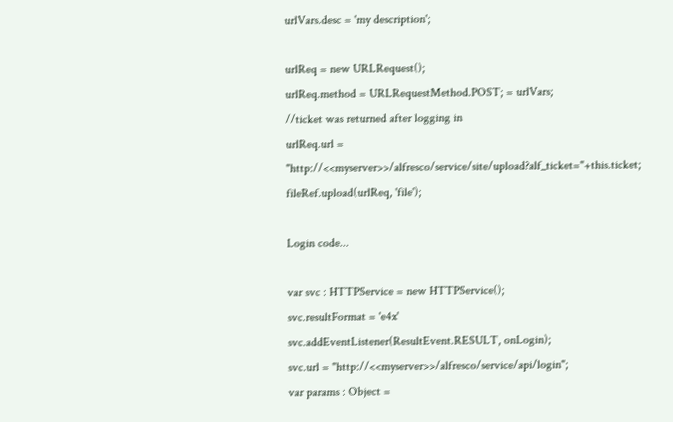urlVars.desc = 'my description';

urlReq = new URLRequest();
urlReq.method = URLRequestMethod.POST; = urlVars;
//ticket was returned after logging in
urlReq.url = "http://<<myserver>>/alfresco/service/site/upload?alf_ticket="+this.ticket;
fileRef.upload(urlReq, 'file');

Login code...

var svc : HTTPService = new HTTPService();
svc.resultFormat = 'e4x'
svc.addEventListener(ResultEvent.RESULT, onLogin);
svc.url = "http://<<myserver>>/alfresco/service/api/login";
var params : Object =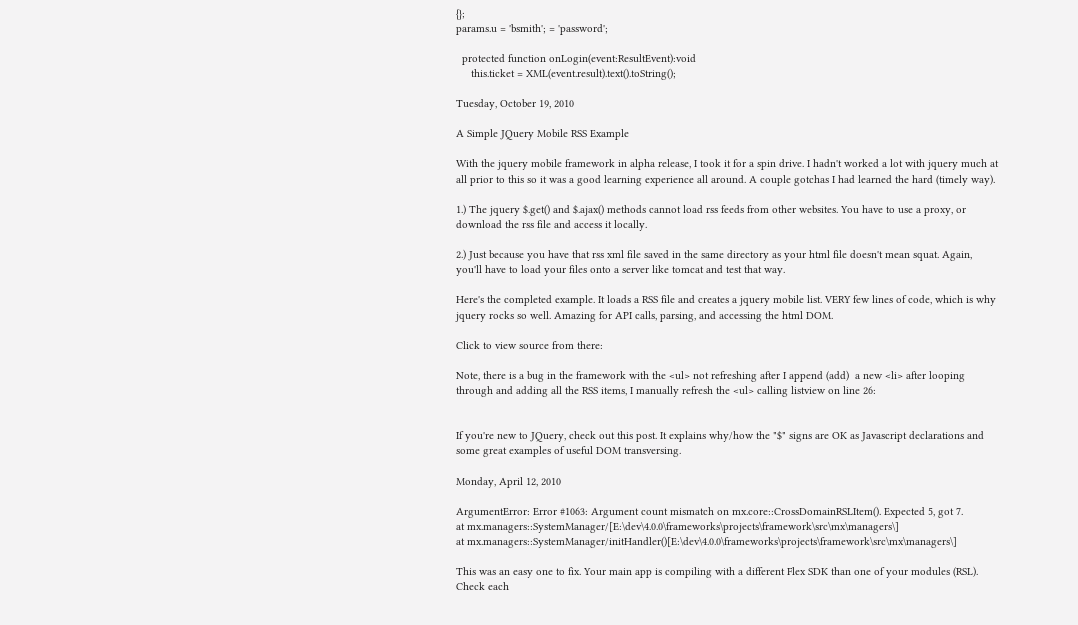{};
params.u = 'bsmith'; = 'password';

  protected function onLogin(event:ResultEvent):void
     this.ticket = XML(event.result).text().toString();

Tuesday, October 19, 2010

A Simple JQuery Mobile RSS Example

With the jquery mobile framework in alpha release, I took it for a spin drive. I hadn't worked a lot with jquery much at all prior to this so it was a good learning experience all around. A couple gotchas I had learned the hard (timely way).

1.) The jquery $.get() and $.ajax() methods cannot load rss feeds from other websites. You have to use a proxy, or download the rss file and access it locally.

2.) Just because you have that rss xml file saved in the same directory as your html file doesn't mean squat. Again, you'll have to load your files onto a server like tomcat and test that way.

Here's the completed example. It loads a RSS file and creates a jquery mobile list. VERY few lines of code, which is why jquery rocks so well. Amazing for API calls, parsing, and accessing the html DOM.

Click to view source from there:

Note, there is a bug in the framework with the <ul> not refreshing after I append (add)  a new <li> after looping through and adding all the RSS items, I manually refresh the <ul> calling listview on line 26:


If you're new to JQuery, check out this post. It explains why/how the "$" signs are OK as Javascript declarations and some great examples of useful DOM transversing.

Monday, April 12, 2010

ArgumentError: Error #1063: Argument count mismatch on mx.core::CrossDomainRSLItem(). Expected 5, got 7.
at mx.managers::SystemManager/[E:\dev\4.0.0\frameworks\projects\framework\src\mx\managers\]
at mx.managers::SystemManager/initHandler()[E:\dev\4.0.0\frameworks\projects\framework\src\mx\managers\]

This was an easy one to fix. Your main app is compiling with a different Flex SDK than one of your modules (RSL). Check each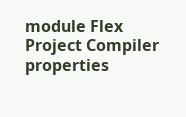module Flex Project Compiler properties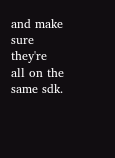and make sure they're all on the same sdk.